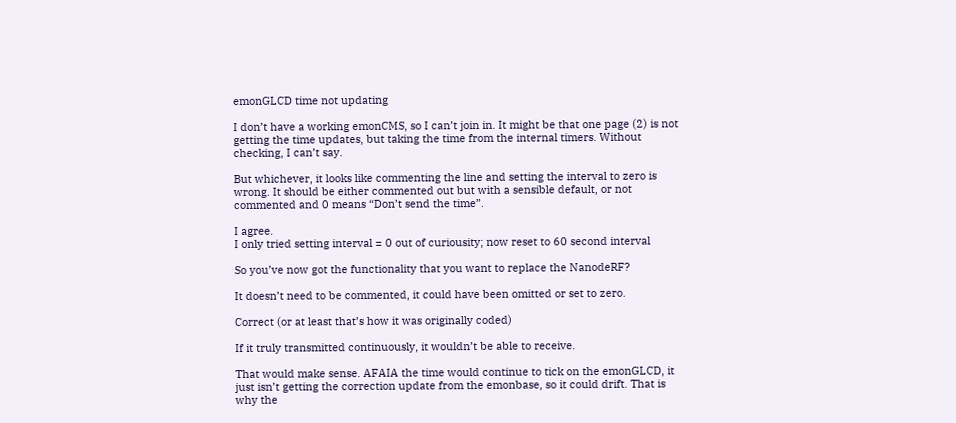emonGLCD time not updating

I don’t have a working emonCMS, so I can’t join in. It might be that one page (2) is not getting the time updates, but taking the time from the internal timers. Without checking, I can’t say.

But whichever, it looks like commenting the line and setting the interval to zero is wrong. It should be either commented out but with a sensible default, or not commented and 0 means “Don’t send the time”.

I agree.
I only tried setting interval = 0 out of curiousity; now reset to 60 second interval

So you’ve now got the functionality that you want to replace the NanodeRF?

It doesn’t need to be commented, it could have been omitted or set to zero.

Correct (or at least that’s how it was originally coded)

If it truly transmitted continuously, it wouldn’t be able to receive.

That would make sense. AFAIA the time would continue to tick on the emonGLCD, it just isn’t getting the correction update from the emonbase, so it could drift. That is why the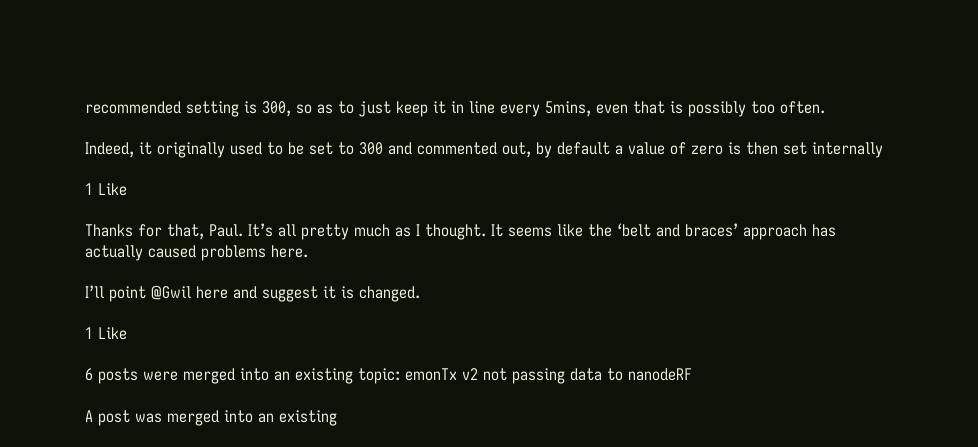recommended setting is 300, so as to just keep it in line every 5mins, even that is possibly too often.

Indeed, it originally used to be set to 300 and commented out, by default a value of zero is then set internally

1 Like

Thanks for that, Paul. It’s all pretty much as I thought. It seems like the ‘belt and braces’ approach has actually caused problems here.

I’ll point @Gwil here and suggest it is changed.

1 Like

6 posts were merged into an existing topic: emonTx v2 not passing data to nanodeRF

A post was merged into an existing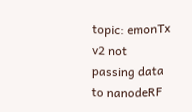topic: emonTx v2 not passing data to nanodeRF